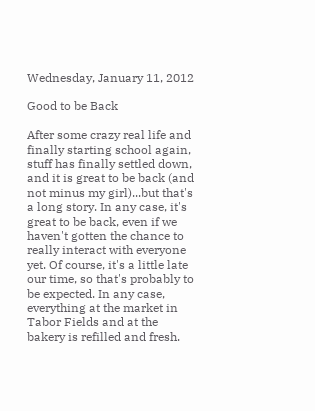Wednesday, January 11, 2012

Good to be Back

After some crazy real life and finally starting school again, stuff has finally settled down, and it is great to be back (and not minus my girl)...but that's a long story. In any case, it's great to be back, even if we haven't gotten the chance to really interact with everyone yet. Of course, it's a little late our time, so that's probably to be expected. In any case, everything at the market in Tabor Fields and at the bakery is refilled and fresh.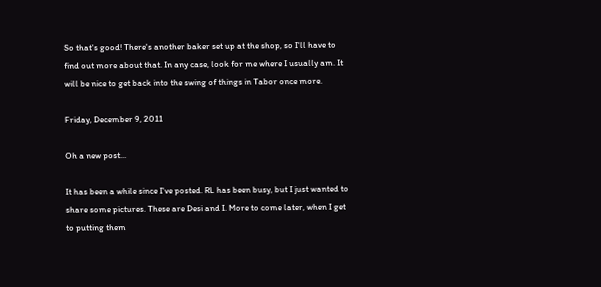So that's good! There's another baker set up at the shop, so I'll have to find out more about that. In any case, look for me where I usually am. It will be nice to get back into the swing of things in Tabor once more.

Friday, December 9, 2011

Oh a new post...

It has been a while since I've posted. RL has been busy, but I just wanted to share some pictures. These are Desi and I. More to come later, when I get to putting them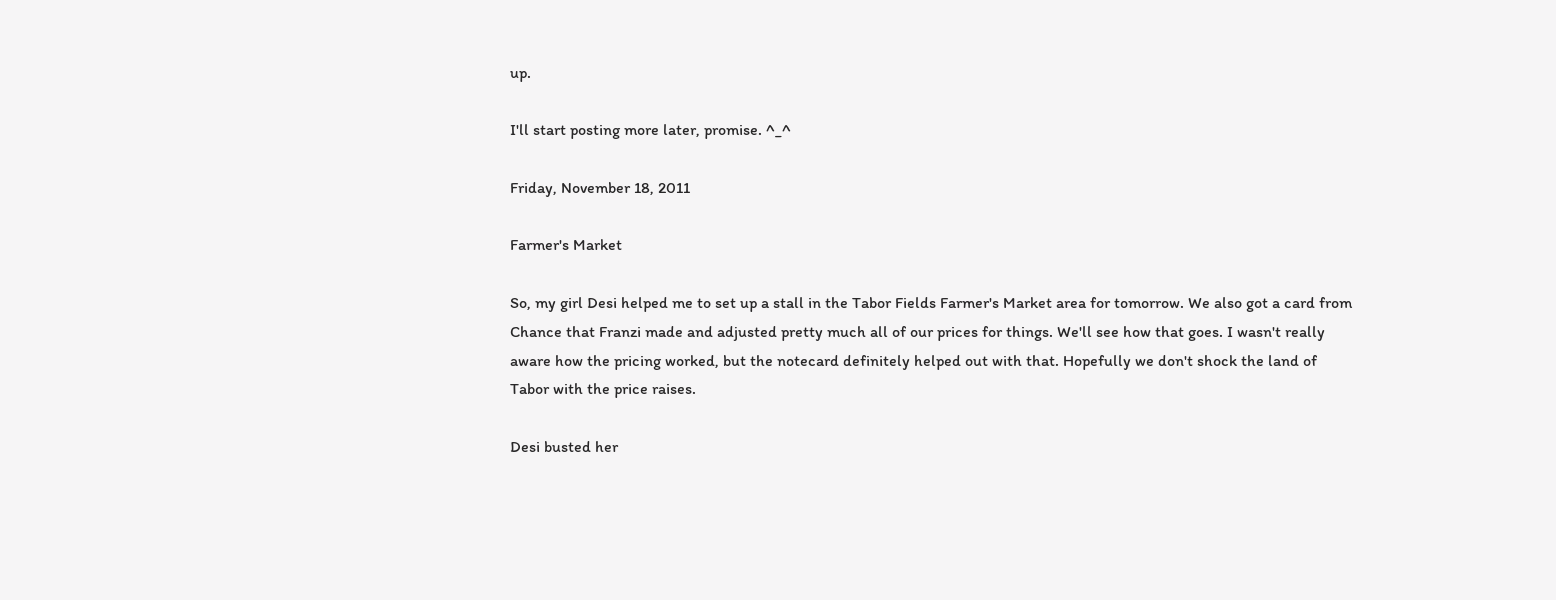up.

I'll start posting more later, promise. ^_^

Friday, November 18, 2011

Farmer's Market

So, my girl Desi helped me to set up a stall in the Tabor Fields Farmer's Market area for tomorrow. We also got a card from Chance that Franzi made and adjusted pretty much all of our prices for things. We'll see how that goes. I wasn't really aware how the pricing worked, but the notecard definitely helped out with that. Hopefully we don't shock the land of Tabor with the price raises.

Desi busted her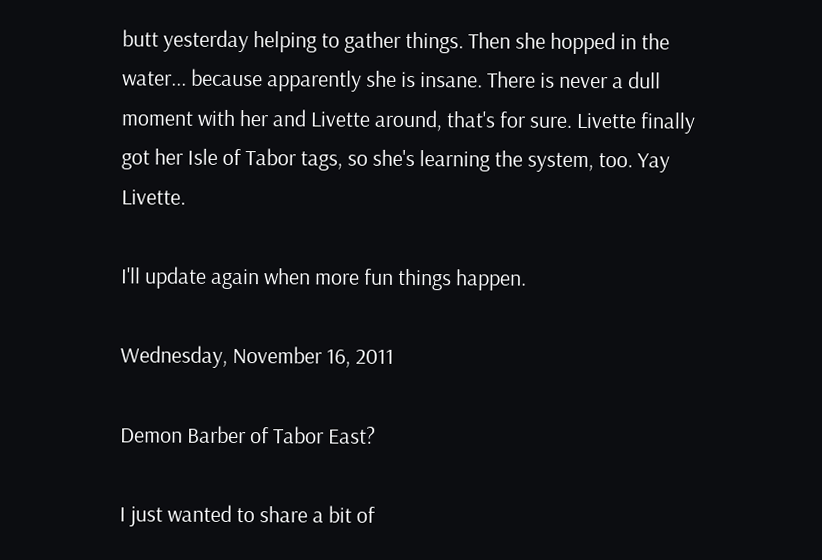butt yesterday helping to gather things. Then she hopped in the water... because apparently she is insane. There is never a dull moment with her and Livette around, that's for sure. Livette finally got her Isle of Tabor tags, so she's learning the system, too. Yay Livette.

I'll update again when more fun things happen.

Wednesday, November 16, 2011

Demon Barber of Tabor East?

I just wanted to share a bit of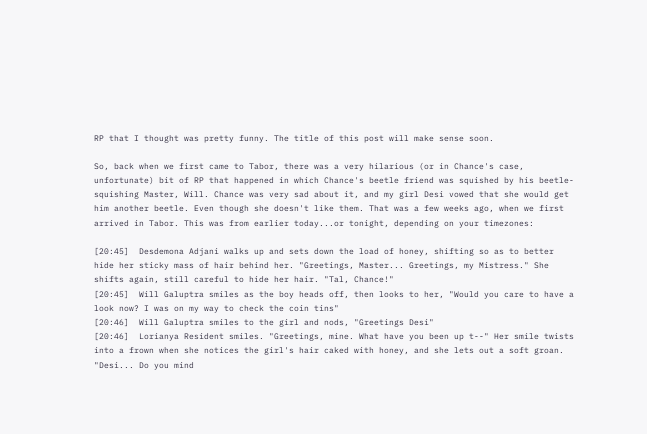RP that I thought was pretty funny. The title of this post will make sense soon.

So, back when we first came to Tabor, there was a very hilarious (or in Chance's case, unfortunate) bit of RP that happened in which Chance's beetle friend was squished by his beetle-squishing Master, Will. Chance was very sad about it, and my girl Desi vowed that she would get him another beetle. Even though she doesn't like them. That was a few weeks ago, when we first arrived in Tabor. This was from earlier today...or tonight, depending on your timezones:

[20:45]  Desdemona Adjani walks up and sets down the load of honey, shifting so as to better hide her sticky mass of hair behind her. "Greetings, Master... Greetings, my Mistress." She shifts again, still careful to hide her hair. "Tal, Chance!"
[20:45]  Will Galuptra smiles as the boy heads off, then looks to her, "Would you care to have a look now? I was on my way to check the coin tins"
[20:46]  Will Galuptra smiles to the girl and nods, "Greetings Desi"
[20:46]  Lorianya Resident smiles. "Greetings, mine. What have you been up t--" Her smile twists into a frown when she notices the girl's hair caked with honey, and she lets out a soft groan. "Desi... Do you mind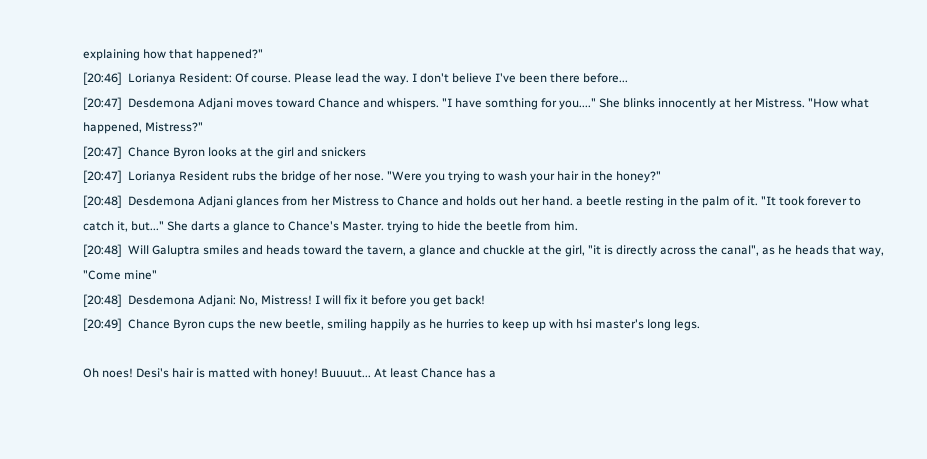explaining how that happened?"
[20:46]  Lorianya Resident: Of course. Please lead the way. I don't believe I've been there before...
[20:47]  Desdemona Adjani moves toward Chance and whispers. "I have somthing for you...." She blinks innocently at her Mistress. "How what happened, Mistress?"
[20:47]  Chance Byron looks at the girl and snickers
[20:47]  Lorianya Resident rubs the bridge of her nose. "Were you trying to wash your hair in the honey?"
[20:48]  Desdemona Adjani glances from her Mistress to Chance and holds out her hand. a beetle resting in the palm of it. "It took forever to catch it, but..." She darts a glance to Chance's Master. trying to hide the beetle from him.
[20:48]  Will Galuptra smiles and heads toward the tavern, a glance and chuckle at the girl, "it is directly across the canal", as he heads that way, "Come mine"
[20:48]  Desdemona Adjani: No, Mistress! I will fix it before you get back!
[20:49]  Chance Byron cups the new beetle, smiling happily as he hurries to keep up with hsi master's long legs.

Oh noes! Desi's hair is matted with honey! Buuuut... At least Chance has a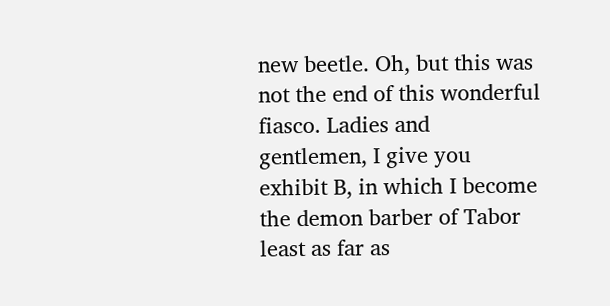new beetle. Oh, but this was not the end of this wonderful fiasco. Ladies and gentlemen, I give you exhibit B, in which I become the demon barber of Tabor least as far as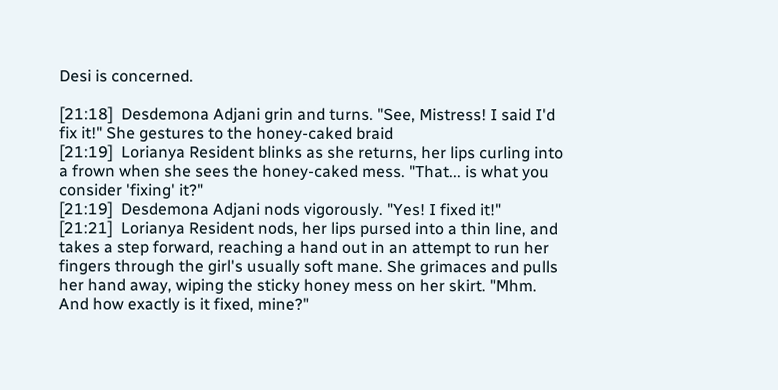Desi is concerned.

[21:18]  Desdemona Adjani grin and turns. "See, Mistress! I said I'd fix it!" She gestures to the honey-caked braid
[21:19]  Lorianya Resident blinks as she returns, her lips curling into a frown when she sees the honey-caked mess. "That... is what you consider 'fixing' it?"
[21:19]  Desdemona Adjani nods vigorously. "Yes! I fixed it!"
[21:21]  Lorianya Resident nods, her lips pursed into a thin line, and takes a step forward, reaching a hand out in an attempt to run her fingers through the girl's usually soft mane. She grimaces and pulls her hand away, wiping the sticky honey mess on her skirt. "Mhm. And how exactly is it fixed, mine?"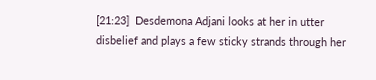[21:23]  Desdemona Adjani looks at her in utter disbelief and plays a few sticky strands through her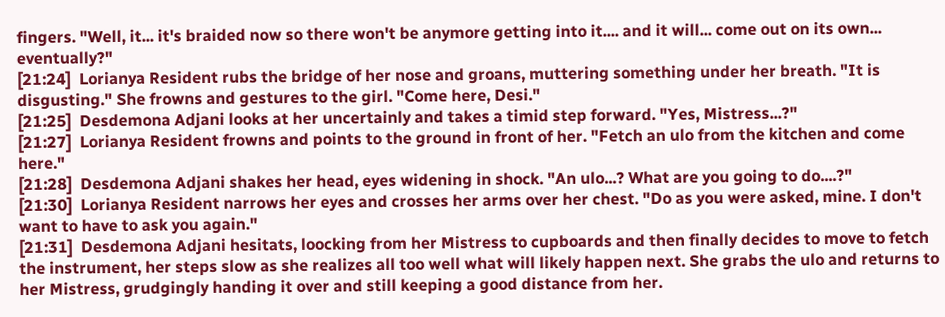fingers. "Well, it... it's braided now so there won't be anymore getting into it.... and it will... come out on its own... eventually?"
[21:24]  Lorianya Resident rubs the bridge of her nose and groans, muttering something under her breath. "It is disgusting." She frowns and gestures to the girl. "Come here, Desi."
[21:25]  Desdemona Adjani looks at her uncertainly and takes a timid step forward. "Yes, Mistress...?"
[21:27]  Lorianya Resident frowns and points to the ground in front of her. "Fetch an ulo from the kitchen and come here."
[21:28]  Desdemona Adjani shakes her head, eyes widening in shock. "An ulo...? What are you going to do....?"
[21:30]  Lorianya Resident narrows her eyes and crosses her arms over her chest. "Do as you were asked, mine. I don't want to have to ask you again."
[21:31]  Desdemona Adjani hesitats, loocking from her Mistress to cupboards and then finally decides to move to fetch the instrument, her steps slow as she realizes all too well what will likely happen next. She grabs the ulo and returns to her Mistress, grudgingly handing it over and still keeping a good distance from her.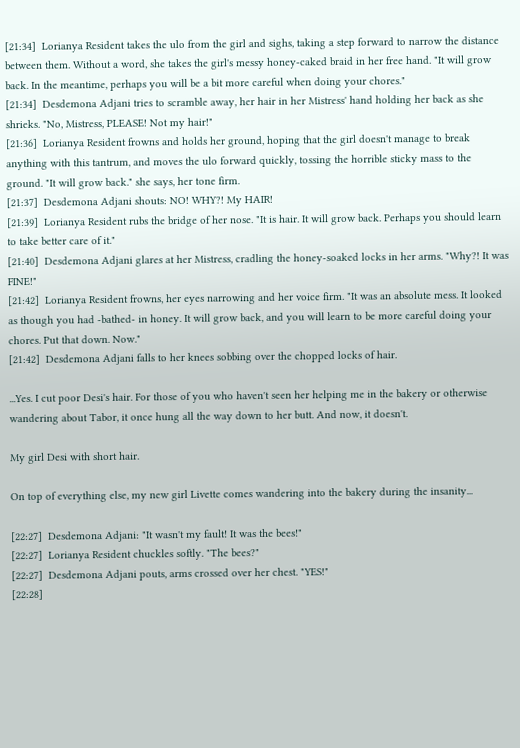[21:34]  Lorianya Resident takes the ulo from the girl and sighs, taking a step forward to narrow the distance between them. Without a word, she takes the girl's messy honey-caked braid in her free hand. "It will grow back. In the meantime, perhaps you will be a bit more careful when doing your chores."
[21:34]  Desdemona Adjani tries to scramble away, her hair in her Mistress' hand holding her back as she shrieks. "No, Mistress, PLEASE! Not my hair!"
[21:36]  Lorianya Resident frowns and holds her ground, hoping that the girl doesn't manage to break anything with this tantrum, and moves the ulo forward quickly, tossing the horrible sticky mass to the ground. "It will grow back." she says, her tone firm.
[21:37]  Desdemona Adjani shouts: NO! WHY?! My HAIR!
[21:39]  Lorianya Resident rubs the bridge of her nose. "It is hair. It will grow back. Perhaps you should learn to take better care of it."
[21:40]  Desdemona Adjani glares at her Mistress, cradling the honey-soaked locks in her arms. "Why?! It was FINE!"
[21:42]  Lorianya Resident frowns, her eyes narrowing and her voice firm. "It was an absolute mess. It looked as though you had -bathed- in honey. It will grow back, and you will learn to be more careful doing your chores. Put that down. Now."
[21:42]  Desdemona Adjani falls to her knees sobbing over the chopped locks of hair.

...Yes. I cut poor Desi's hair. For those of you who haven't seen her helping me in the bakery or otherwise wandering about Tabor, it once hung all the way down to her butt. And now, it doesn't.

My girl Desi with short hair.

On top of everything else, my new girl Livette comes wandering into the bakery during the insanity...

[22:27]  Desdemona Adjani: "It wasn't my fault! It was the bees!"
[22:27]  Lorianya Resident chuckles softly. "The bees?"
[22:27]  Desdemona Adjani pouts, arms crossed over her chest. "YES!"
[22:28]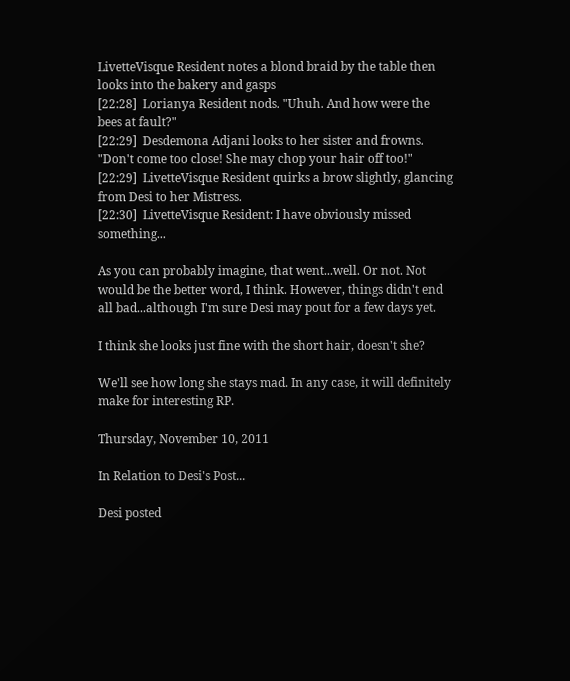LivetteVisque Resident notes a blond braid by the table then looks into the bakery and gasps
[22:28]  Lorianya Resident nods. "Uhuh. And how were the bees at fault?"
[22:29]  Desdemona Adjani looks to her sister and frowns. "Don't come too close! She may chop your hair off too!"
[22:29]  LivetteVisque Resident quirks a brow slightly, glancing from Desi to her Mistress.
[22:30]  LivetteVisque Resident: I have obviously missed something...

As you can probably imagine, that went...well. Or not. Not would be the better word, I think. However, things didn't end all bad...although I'm sure Desi may pout for a few days yet.

I think she looks just fine with the short hair, doesn't she?

We'll see how long she stays mad. In any case, it will definitely make for interesting RP.

Thursday, November 10, 2011

In Relation to Desi's Post...

Desi posted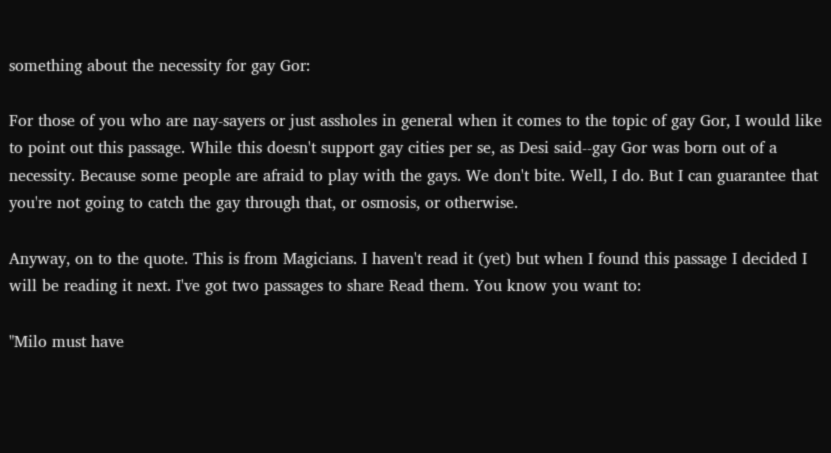something about the necessity for gay Gor:

For those of you who are nay-sayers or just assholes in general when it comes to the topic of gay Gor, I would like to point out this passage. While this doesn't support gay cities per se, as Desi said--gay Gor was born out of a necessity. Because some people are afraid to play with the gays. We don't bite. Well, I do. But I can guarantee that you're not going to catch the gay through that, or osmosis, or otherwise.

Anyway, on to the quote. This is from Magicians. I haven't read it (yet) but when I found this passage I decided I will be reading it next. I've got two passages to share Read them. You know you want to:

"Milo must have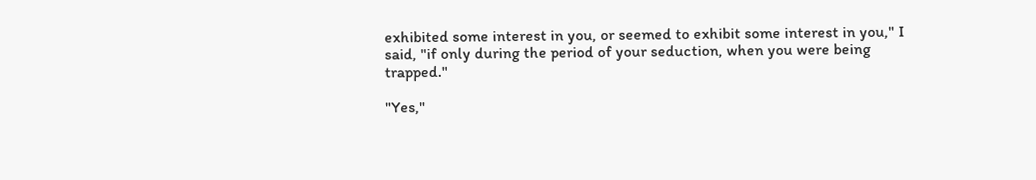exhibited some interest in you, or seemed to exhibit some interest in you," I said, "if only during the period of your seduction, when you were being trapped."

"Yes,"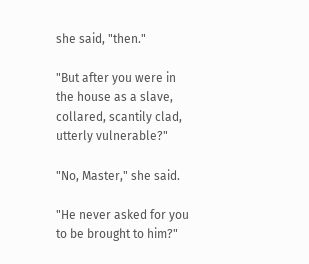she said, "then."

"But after you were in the house as a slave, collared, scantily clad, utterly vulnerable?"

"No, Master," she said.

"He never asked for you to be brought to him?"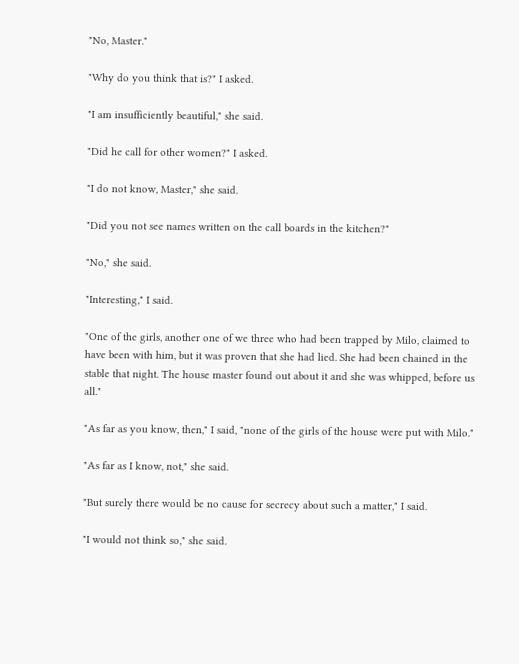"No, Master."

"Why do you think that is?" I asked.

"I am insufficiently beautiful," she said.

"Did he call for other women?" I asked.

"I do not know, Master," she said.

"Did you not see names written on the call boards in the kitchen?"

"No," she said.

"Interesting," I said.

"One of the girls, another one of we three who had been trapped by Milo, claimed to have been with him, but it was proven that she had lied. She had been chained in the stable that night. The house master found out about it and she was whipped, before us all."

"As far as you know, then," I said, "none of the girls of the house were put with Milo."

"As far as I know, not," she said.

"But surely there would be no cause for secrecy about such a matter," I said.

"I would not think so," she said.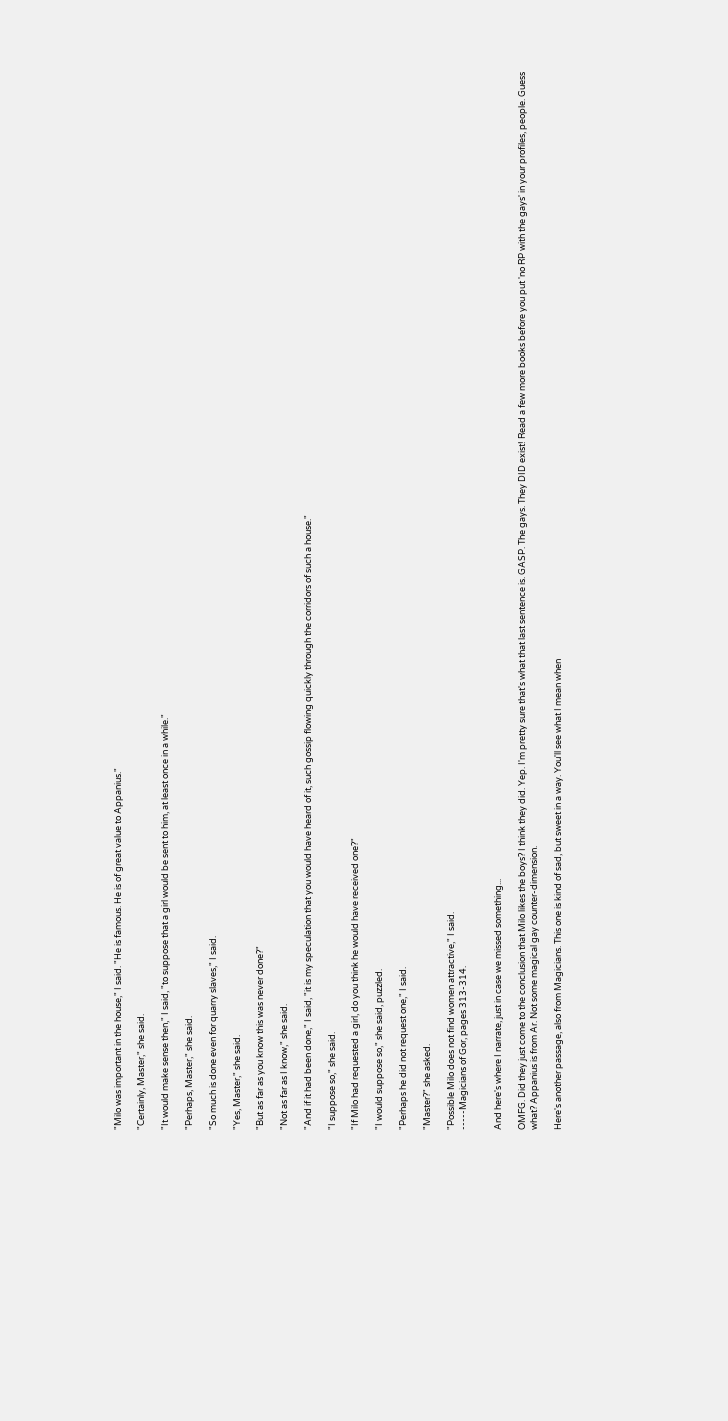"Milo was important in the house," I said. "He is famous. He is of great value to Appanius."

"Certainly, Master," she said.

"It would make sense then," I said, "to suppose that a girl would be sent to him, at least once in a while."

"Perhaps, Master," she said.

"So much is done even for quarry slaves," I said.

"Yes, Master," she said.

"But as far as you know this was never done?"

"Not as far as I know," she said.

"And if it had been done," I said, "it is my speculation that you would have heard of it, such gossip flowing quickly through the corridors of such a house."

"I suppose so," she said.

"If Milo had requested a girl, do you think he would have received one?"

"I would suppose so," she said, puzzled.

"Perhaps he did not request one," I said.

"Master?" she asked.

"Possible Milo does not find women attractive," I said.
-----Magicians of Gor, pages 313-314.


And here's where I narrate, just in case we missed something...

OMFG. Did they just come to the conclusion that Milo likes the boys? I think they did. Yep. I'm pretty sure that's what that last sentence is. GASP. The gays. They DID exist! Read a few more books before you put 'no RP with the gays' in your profiles, people. Guess what? Appanius is from Ar. Not some magical gay counter-dimension.

Here's another passage, also from Magicians. This one is kind of sad, but sweet in a way. You'll see what I mean when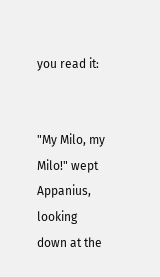you read it:


"My Milo, my Milo!" wept Appanius, looking down at the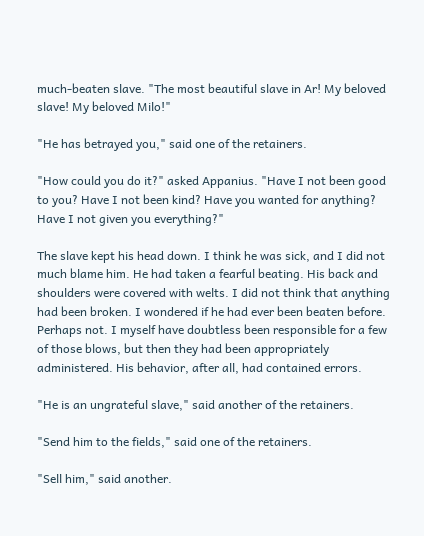much-beaten slave. "The most beautiful slave in Ar! My beloved slave! My beloved Milo!"

"He has betrayed you," said one of the retainers.

"How could you do it?" asked Appanius. "Have I not been good to you? Have I not been kind? Have you wanted for anything? Have I not given you everything?"

The slave kept his head down. I think he was sick, and I did not much blame him. He had taken a fearful beating. His back and shoulders were covered with welts. I did not think that anything had been broken. I wondered if he had ever been beaten before. Perhaps not. I myself have doubtless been responsible for a few of those blows, but then they had been appropriately administered. His behavior, after all, had contained errors.

"He is an ungrateful slave," said another of the retainers.

"Send him to the fields," said one of the retainers.

"Sell him," said another.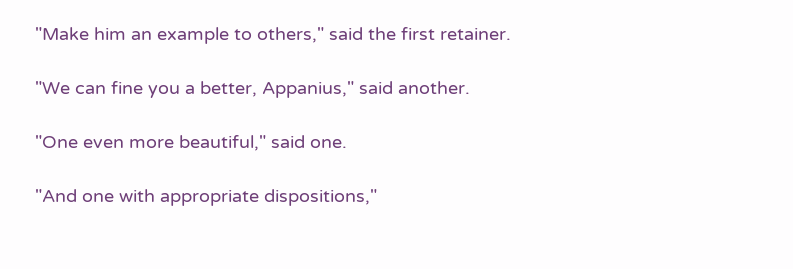"Make him an example to others," said the first retainer.

"We can fine you a better, Appanius," said another.

"One even more beautiful," said one.

"And one with appropriate dispositions,"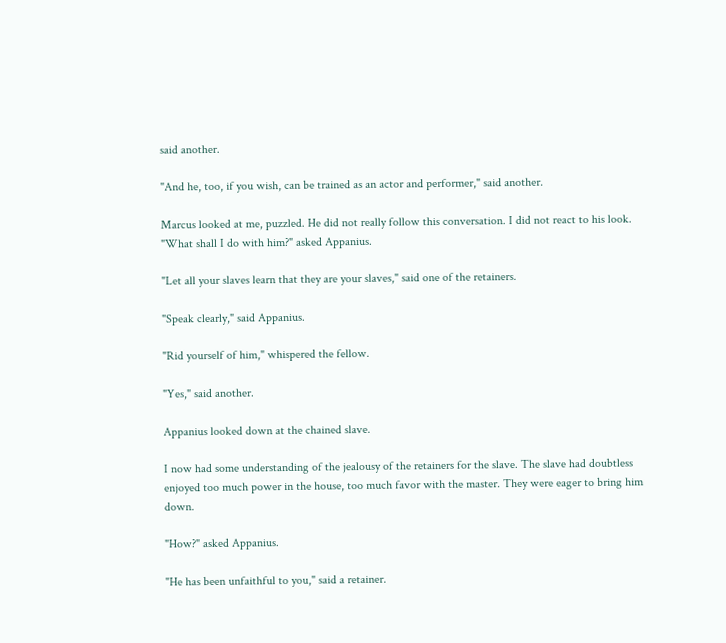said another.

"And he, too, if you wish, can be trained as an actor and performer," said another.

Marcus looked at me, puzzled. He did not really follow this conversation. I did not react to his look.
"What shall I do with him?" asked Appanius.

"Let all your slaves learn that they are your slaves," said one of the retainers.

"Speak clearly," said Appanius.

"Rid yourself of him," whispered the fellow.

"Yes," said another.

Appanius looked down at the chained slave.

I now had some understanding of the jealousy of the retainers for the slave. The slave had doubtless enjoyed too much power in the house, too much favor with the master. They were eager to bring him down.

"How?" asked Appanius.

"He has been unfaithful to you," said a retainer.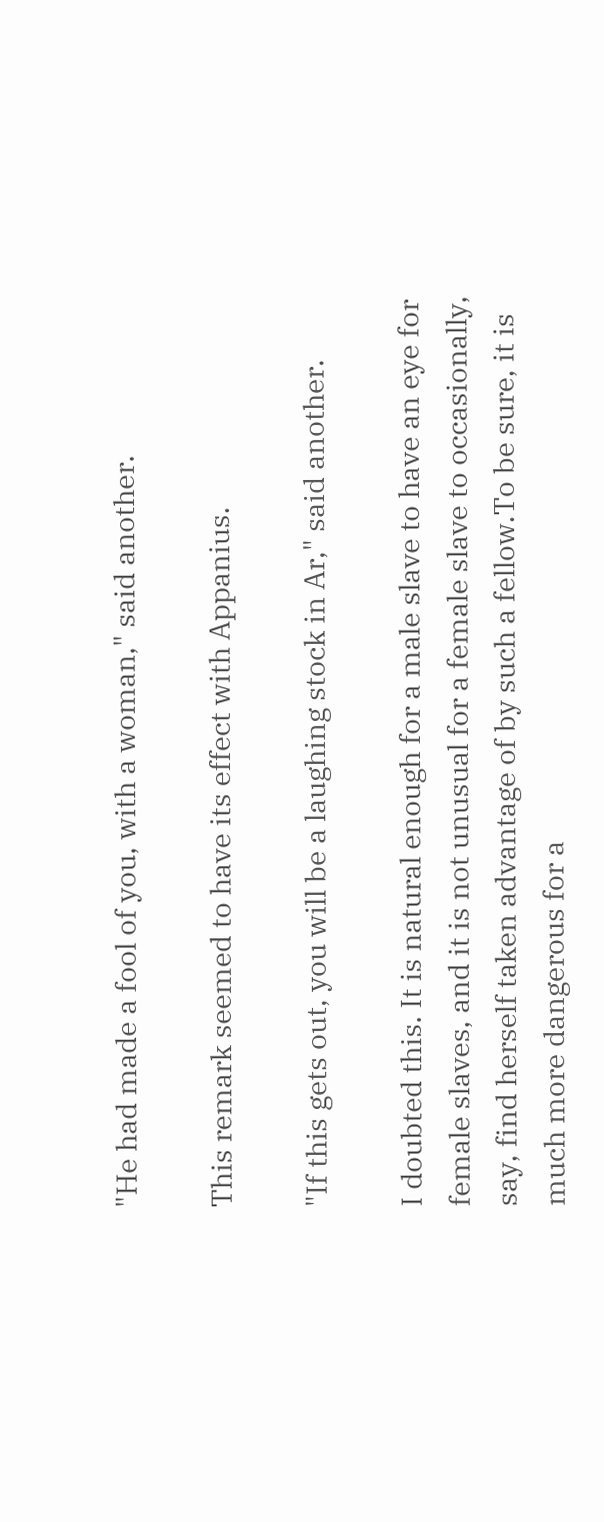"He had made a fool of you, with a woman," said another.

This remark seemed to have its effect with Appanius.

"If this gets out, you will be a laughing stock in Ar," said another.

I doubted this. It is natural enough for a male slave to have an eye for female slaves, and it is not unusual for a female slave to occasionally, say, find herself taken advantage of by such a fellow.To be sure, it is much more dangerous for a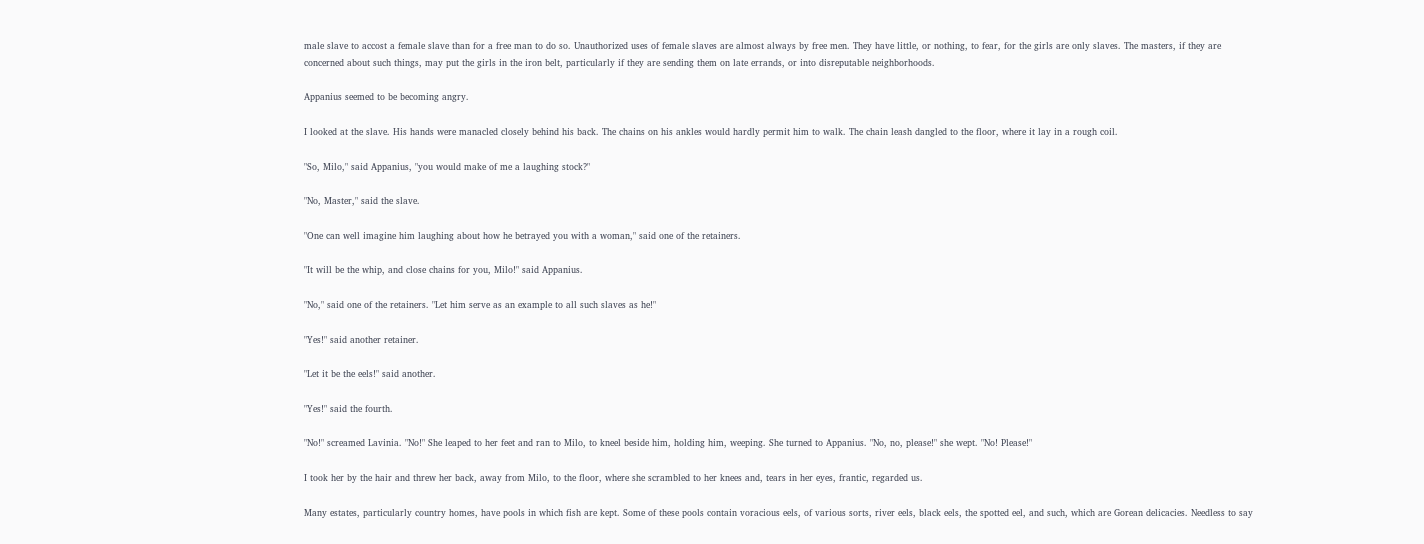male slave to accost a female slave than for a free man to do so. Unauthorized uses of female slaves are almost always by free men. They have little, or nothing, to fear, for the girls are only slaves. The masters, if they are concerned about such things, may put the girls in the iron belt, particularly if they are sending them on late errands, or into disreputable neighborhoods.

Appanius seemed to be becoming angry.

I looked at the slave. His hands were manacled closely behind his back. The chains on his ankles would hardly permit him to walk. The chain leash dangled to the floor, where it lay in a rough coil.

"So, Milo," said Appanius, "you would make of me a laughing stock?"

"No, Master," said the slave.

"One can well imagine him laughing about how he betrayed you with a woman," said one of the retainers.

"It will be the whip, and close chains for you, Milo!" said Appanius.

"No," said one of the retainers. "Let him serve as an example to all such slaves as he!"

"Yes!" said another retainer.

"Let it be the eels!" said another.

"Yes!" said the fourth.

"No!" screamed Lavinia. "No!" She leaped to her feet and ran to Milo, to kneel beside him, holding him, weeping. She turned to Appanius. "No, no, please!" she wept. "No! Please!"

I took her by the hair and threw her back, away from Milo, to the floor, where she scrambled to her knees and, tears in her eyes, frantic, regarded us.

Many estates, particularly country homes, have pools in which fish are kept. Some of these pools contain voracious eels, of various sorts, river eels, black eels, the spotted eel, and such, which are Gorean delicacies. Needless to say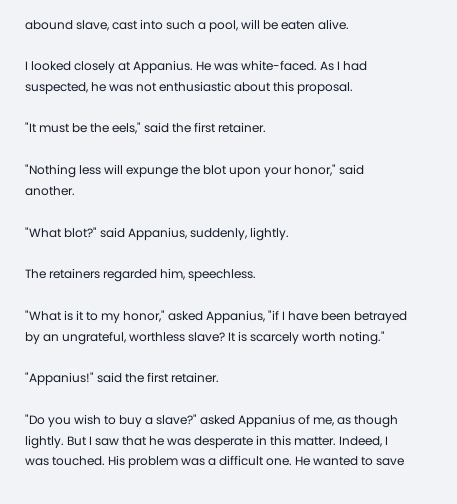abound slave, cast into such a pool, will be eaten alive.

I looked closely at Appanius. He was white-faced. As I had suspected, he was not enthusiastic about this proposal.

"It must be the eels," said the first retainer.

"Nothing less will expunge the blot upon your honor," said another.

"What blot?" said Appanius, suddenly, lightly.

The retainers regarded him, speechless.

"What is it to my honor," asked Appanius, "if I have been betrayed by an ungrateful, worthless slave? It is scarcely worth noting."

"Appanius!" said the first retainer.

"Do you wish to buy a slave?" asked Appanius of me, as though lightly. But I saw that he was desperate in this matter. Indeed, I was touched. His problem was a difficult one. He wanted to save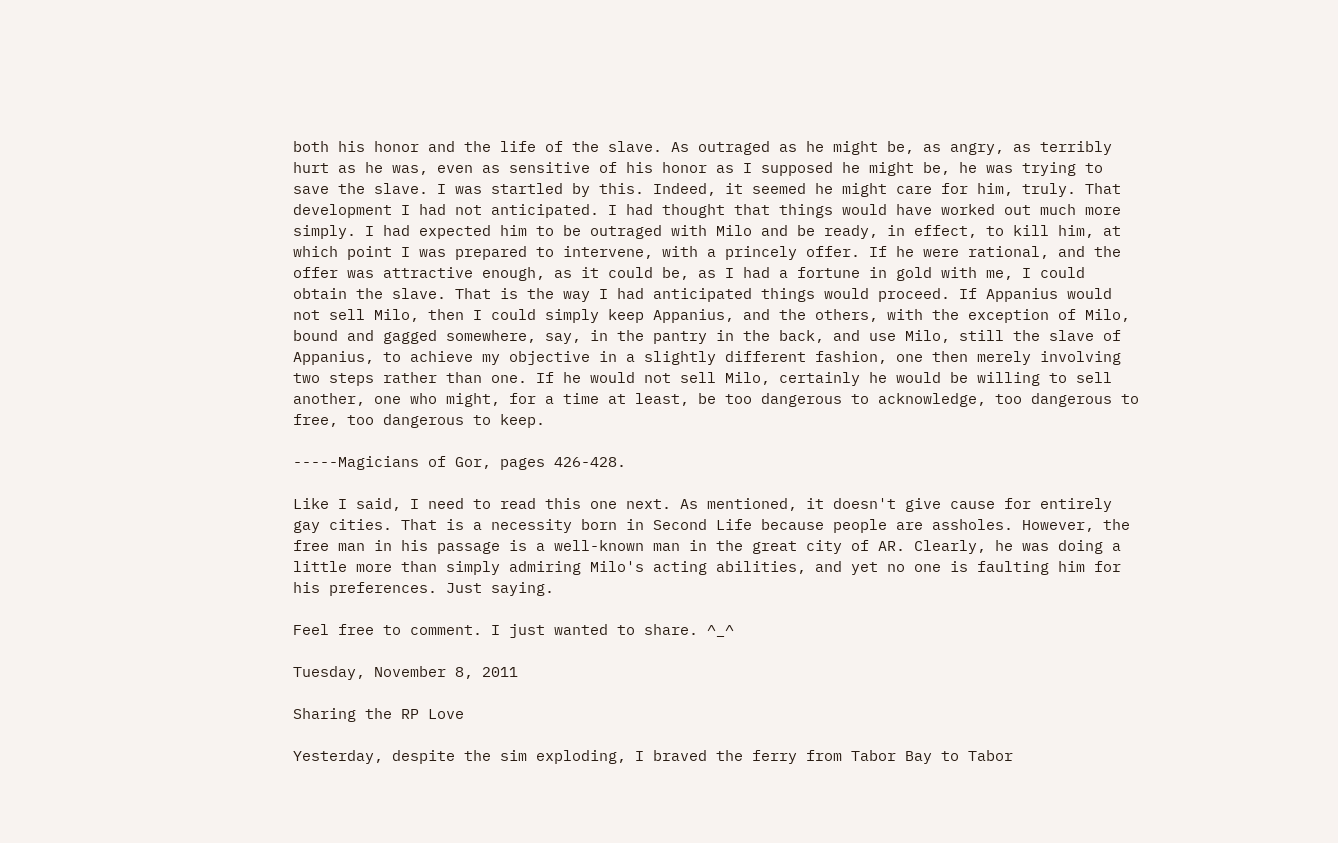both his honor and the life of the slave. As outraged as he might be, as angry, as terribly hurt as he was, even as sensitive of his honor as I supposed he might be, he was trying to save the slave. I was startled by this. Indeed, it seemed he might care for him, truly. That development I had not anticipated. I had thought that things would have worked out much more simply. I had expected him to be outraged with Milo and be ready, in effect, to kill him, at which point I was prepared to intervene, with a princely offer. If he were rational, and the offer was attractive enough, as it could be, as I had a fortune in gold with me, I could obtain the slave. That is the way I had anticipated things would proceed. If Appanius would not sell Milo, then I could simply keep Appanius, and the others, with the exception of Milo, bound and gagged somewhere, say, in the pantry in the back, and use Milo, still the slave of Appanius, to achieve my objective in a slightly different fashion, one then merely involving two steps rather than one. If he would not sell Milo, certainly he would be willing to sell another, one who might, for a time at least, be too dangerous to acknowledge, too dangerous to free, too dangerous to keep.

-----Magicians of Gor, pages 426-428.

Like I said, I need to read this one next. As mentioned, it doesn't give cause for entirely gay cities. That is a necessity born in Second Life because people are assholes. However, the free man in his passage is a well-known man in the great city of AR. Clearly, he was doing a little more than simply admiring Milo's acting abilities, and yet no one is faulting him for his preferences. Just saying.

Feel free to comment. I just wanted to share. ^_^

Tuesday, November 8, 2011

Sharing the RP Love

Yesterday, despite the sim exploding, I braved the ferry from Tabor Bay to Tabor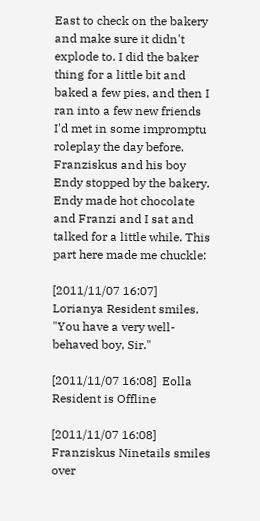East to check on the bakery and make sure it didn't explode to. I did the baker thing for a little bit and baked a few pies, and then I ran into a few new friends I'd met in some impromptu roleplay the day before. Franziskus and his boy Endy stopped by the bakery. Endy made hot chocolate and Franzi and I sat and talked for a little while. This part here made me chuckle:

[2011/11/07 16:07]  Lorianya Resident smiles. "You have a very well-behaved boy, Sir."

[2011/11/07 16:08]  Eolla Resident is Offline

[2011/11/07 16:08]  Franziskus Ninetails smiles over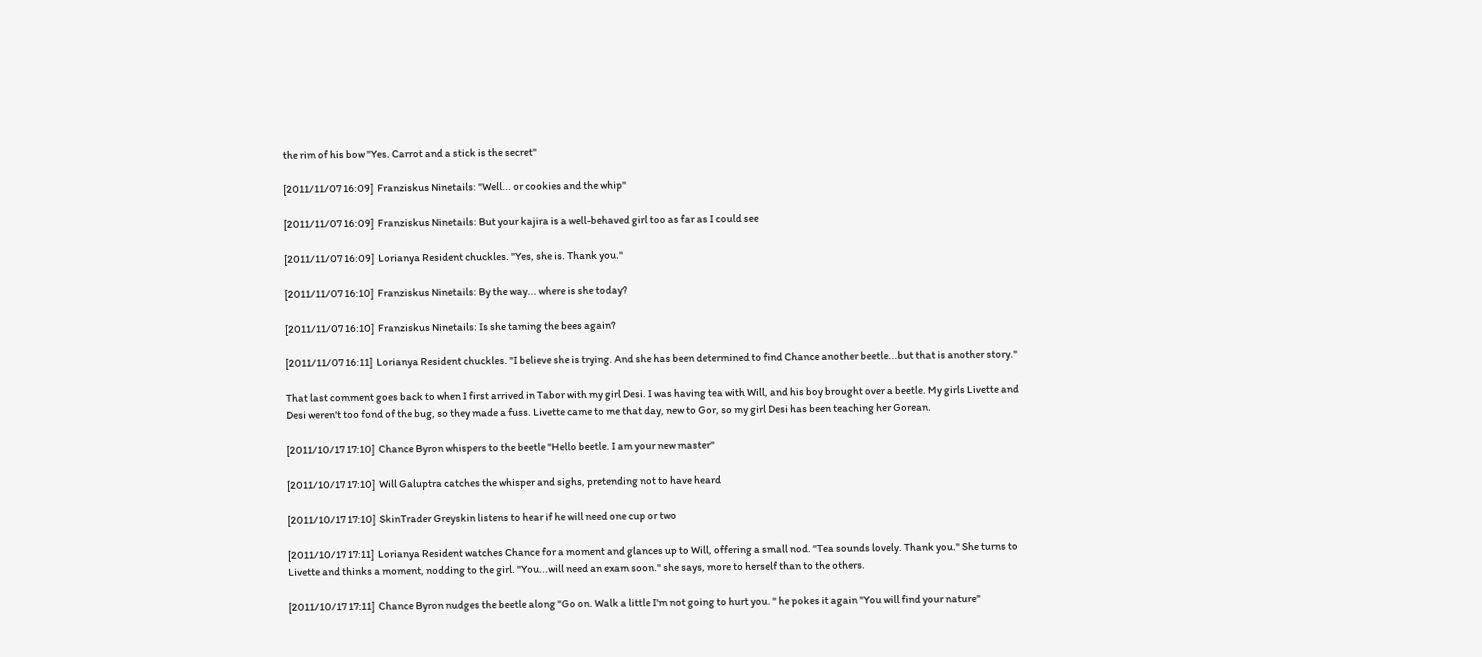the rim of his bow "Yes. Carrot and a stick is the secret"

[2011/11/07 16:09]  Franziskus Ninetails: "Well... or cookies and the whip"

[2011/11/07 16:09]  Franziskus Ninetails: But your kajira is a well-behaved girl too as far as I could see

[2011/11/07 16:09]  Lorianya Resident chuckles. "Yes, she is. Thank you."

[2011/11/07 16:10]  Franziskus Ninetails: By the way... where is she today?

[2011/11/07 16:10]  Franziskus Ninetails: Is she taming the bees again?

[2011/11/07 16:11]  Lorianya Resident chuckles. "I believe she is trying. And she has been determined to find Chance another beetle...but that is another story."

That last comment goes back to when I first arrived in Tabor with my girl Desi. I was having tea with Will, and his boy brought over a beetle. My girls Livette and Desi weren't too fond of the bug, so they made a fuss. Livette came to me that day, new to Gor, so my girl Desi has been teaching her Gorean.

[2011/10/17 17:10]  Chance Byron whispers to the beetle "Hello beetle. I am your new master"

[2011/10/17 17:10]  Will Galuptra catches the whisper and sighs, pretending not to have heard

[2011/10/17 17:10]  SkinTrader Greyskin listens to hear if he will need one cup or two

[2011/10/17 17:11]  Lorianya Resident watches Chance for a moment and glances up to Will, offering a small nod. "Tea sounds lovely. Thank you." She turns to Livette and thinks a moment, nodding to the girl. "You...will need an exam soon." she says, more to herself than to the others.

[2011/10/17 17:11]  Chance Byron nudges the beetle along "Go on. Walk a little I'm not going to hurt you. " he pokes it again "You will find your nature"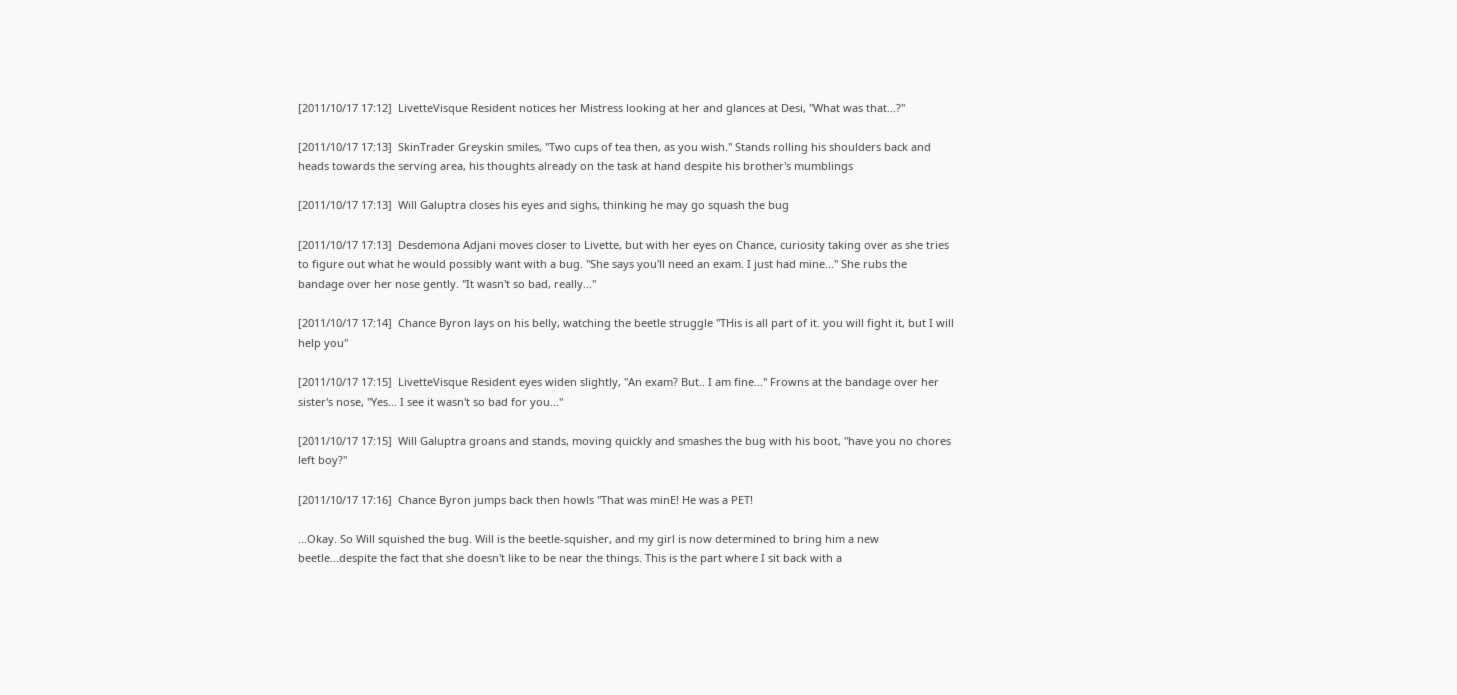[2011/10/17 17:12]  LivetteVisque Resident notices her Mistress looking at her and glances at Desi, "What was that...?"

[2011/10/17 17:13]  SkinTrader Greyskin smiles, "Two cups of tea then, as you wish." Stands rolling his shoulders back and heads towards the serving area, his thoughts already on the task at hand despite his brother's mumblings

[2011/10/17 17:13]  Will Galuptra closes his eyes and sighs, thinking he may go squash the bug

[2011/10/17 17:13]  Desdemona Adjani moves closer to Livette, but with her eyes on Chance, curiosity taking over as she tries to figure out what he would possibly want with a bug. "She says you'll need an exam. I just had mine..." She rubs the bandage over her nose gently. "It wasn't so bad, really..."

[2011/10/17 17:14]  Chance Byron lays on his belly, watching the beetle struggle "THis is all part of it. you will fight it, but I will help you"

[2011/10/17 17:15]  LivetteVisque Resident eyes widen slightly, "An exam? But.. I am fine..." Frowns at the bandage over her sister's nose, "Yes... I see it wasn't so bad for you..."

[2011/10/17 17:15]  Will Galuptra groans and stands, moving quickly and smashes the bug with his boot, "have you no chores left boy?"

[2011/10/17 17:16]  Chance Byron jumps back then howls "That was minE! He was a PET!

...Okay. So Will squished the bug. Will is the beetle-squisher, and my girl is now determined to bring him a new beetle...despite the fact that she doesn't like to be near the things. This is the part where I sit back with a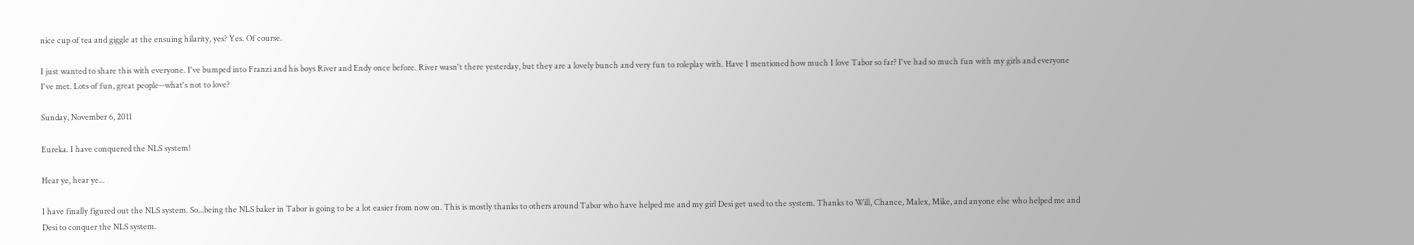nice cup of tea and giggle at the ensuing hilarity, yes? Yes. Of course.

I just wanted to share this with everyone. I've bumped into Franzi and his boys River and Endy once before. River wasn't there yesterday, but they are a lovely bunch and very fun to roleplay with. Have I mentioned how much I love Tabor so far? I've had so much fun with my girls and everyone I've met. Lots of fun, great people--what's not to love?

Sunday, November 6, 2011

Eureka. I have conquered the NLS system!

Hear ye, hear ye...

I have finally figured out the NLS system. So...being the NLS baker in Tabor is going to be a lot easier from now on. This is mostly thanks to others around Tabor who have helped me and my girl Desi get used to the system. Thanks to Will, Chance, Malex, Mike, and anyone else who helped me and Desi to conquer the NLS system.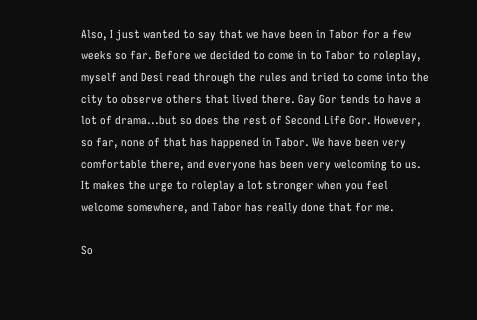Also, I just wanted to say that we have been in Tabor for a few weeks so far. Before we decided to come in to Tabor to roleplay, myself and Desi read through the rules and tried to come into the city to observe others that lived there. Gay Gor tends to have a lot of drama...but so does the rest of Second Life Gor. However, so far, none of that has happened in Tabor. We have been very comfortable there, and everyone has been very welcoming to us. It makes the urge to roleplay a lot stronger when you feel welcome somewhere, and Tabor has really done that for me.

So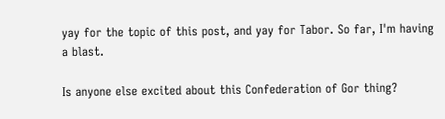yay for the topic of this post, and yay for Tabor. So far, I'm having a blast.

Is anyone else excited about this Confederation of Gor thing?